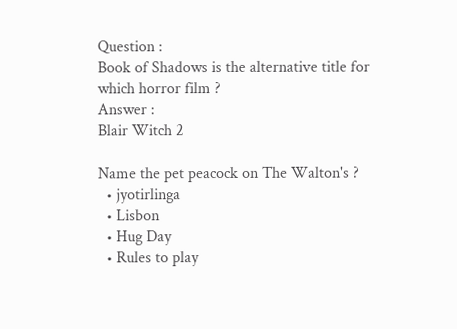Question :
Book of Shadows is the alternative title for which horror film ?
Answer :
Blair Witch 2

Name the pet peacock on The Walton's ?
  • jyotirlinga
  • Lisbon
  • Hug Day
  • Rules to play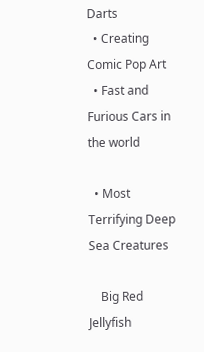Darts
  • Creating Comic Pop Art
  • Fast and Furious Cars in the world

  • Most Terrifying Deep Sea Creatures

    Big Red Jellyfish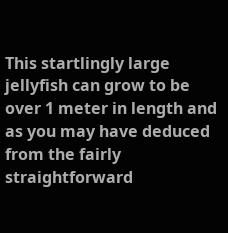This startlingly large jellyfish can grow to be over 1 meter in length and as you may have deduced from the fairly straightforward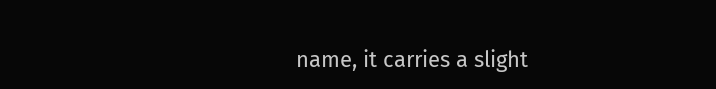name, it carries a slight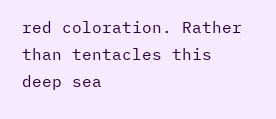red coloration. Rather than tentacles this deep sea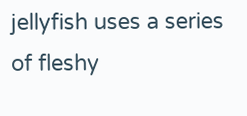jellyfish uses a series of fleshy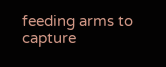feeding arms to capture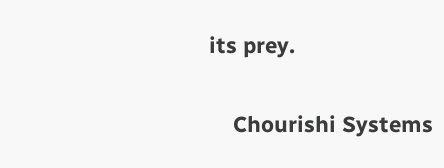its prey.

    Chourishi Systems